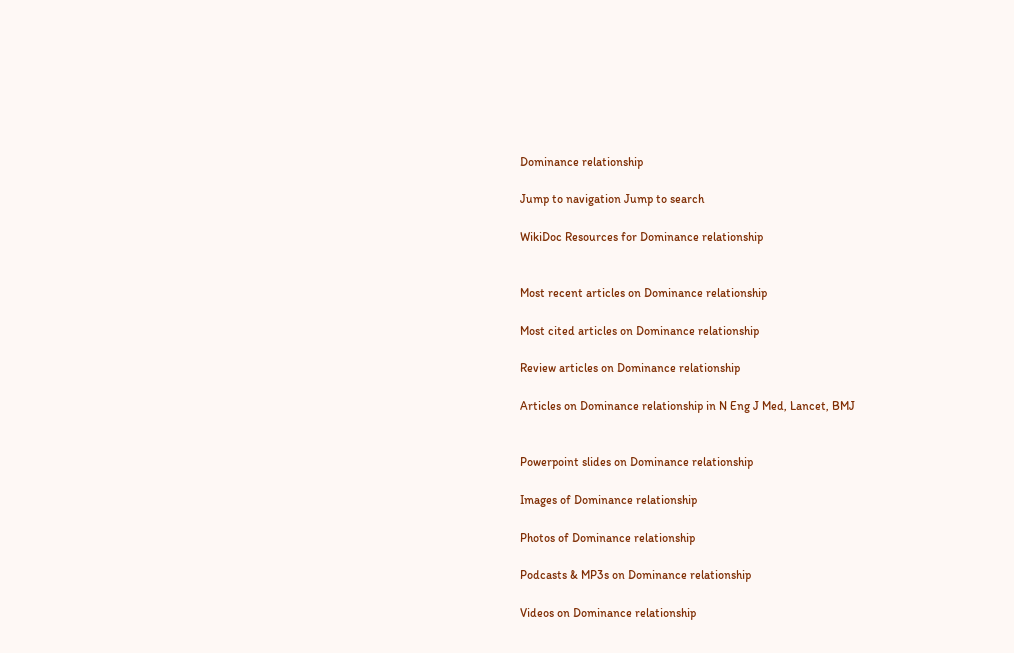Dominance relationship

Jump to navigation Jump to search

WikiDoc Resources for Dominance relationship


Most recent articles on Dominance relationship

Most cited articles on Dominance relationship

Review articles on Dominance relationship

Articles on Dominance relationship in N Eng J Med, Lancet, BMJ


Powerpoint slides on Dominance relationship

Images of Dominance relationship

Photos of Dominance relationship

Podcasts & MP3s on Dominance relationship

Videos on Dominance relationship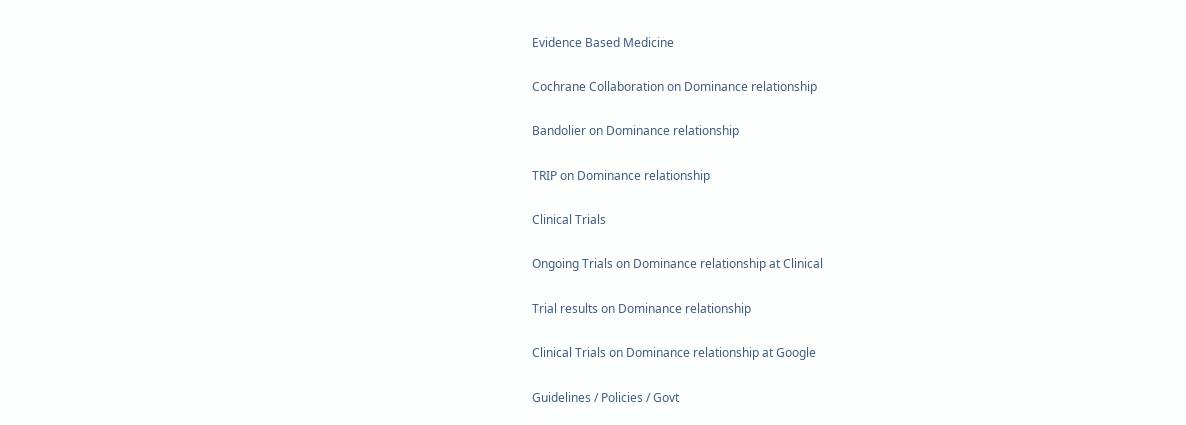Evidence Based Medicine

Cochrane Collaboration on Dominance relationship

Bandolier on Dominance relationship

TRIP on Dominance relationship

Clinical Trials

Ongoing Trials on Dominance relationship at Clinical

Trial results on Dominance relationship

Clinical Trials on Dominance relationship at Google

Guidelines / Policies / Govt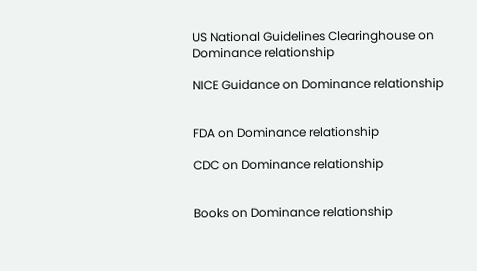US National Guidelines Clearinghouse on Dominance relationship

NICE Guidance on Dominance relationship


FDA on Dominance relationship

CDC on Dominance relationship


Books on Dominance relationship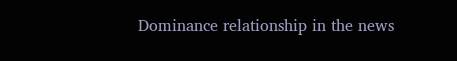Dominance relationship in the news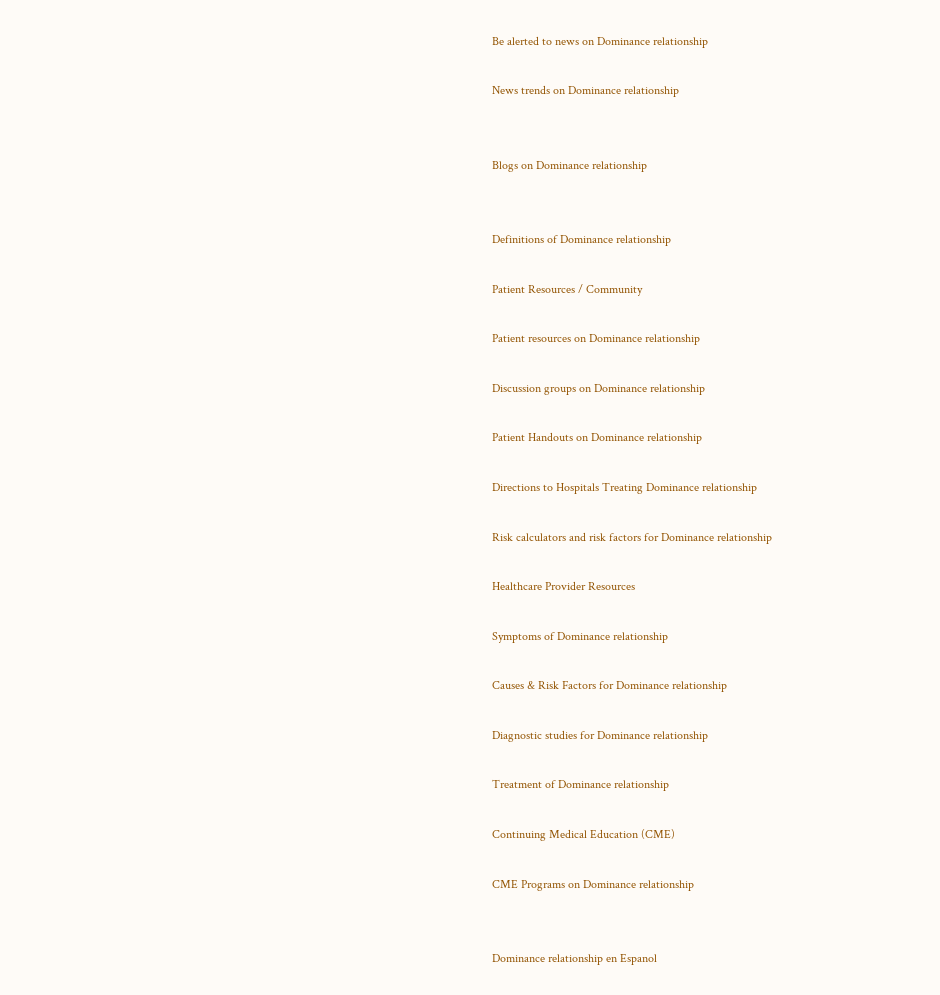Be alerted to news on Dominance relationship

News trends on Dominance relationship


Blogs on Dominance relationship


Definitions of Dominance relationship

Patient Resources / Community

Patient resources on Dominance relationship

Discussion groups on Dominance relationship

Patient Handouts on Dominance relationship

Directions to Hospitals Treating Dominance relationship

Risk calculators and risk factors for Dominance relationship

Healthcare Provider Resources

Symptoms of Dominance relationship

Causes & Risk Factors for Dominance relationship

Diagnostic studies for Dominance relationship

Treatment of Dominance relationship

Continuing Medical Education (CME)

CME Programs on Dominance relationship


Dominance relationship en Espanol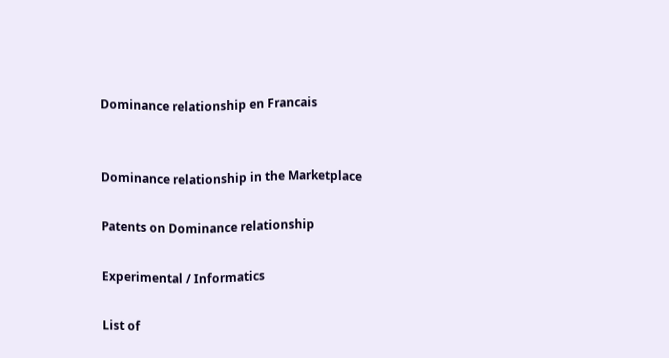Dominance relationship en Francais


Dominance relationship in the Marketplace

Patents on Dominance relationship

Experimental / Informatics

List of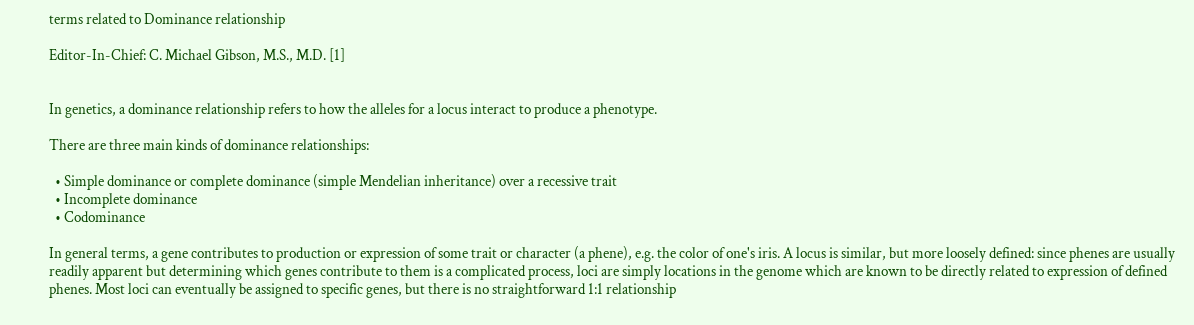terms related to Dominance relationship

Editor-In-Chief: C. Michael Gibson, M.S., M.D. [1]


In genetics, a dominance relationship refers to how the alleles for a locus interact to produce a phenotype.

There are three main kinds of dominance relationships:

  • Simple dominance or complete dominance (simple Mendelian inheritance) over a recessive trait
  • Incomplete dominance
  • Codominance

In general terms, a gene contributes to production or expression of some trait or character (a phene), e.g. the color of one's iris. A locus is similar, but more loosely defined: since phenes are usually readily apparent but determining which genes contribute to them is a complicated process, loci are simply locations in the genome which are known to be directly related to expression of defined phenes. Most loci can eventually be assigned to specific genes, but there is no straightforward 1:1 relationship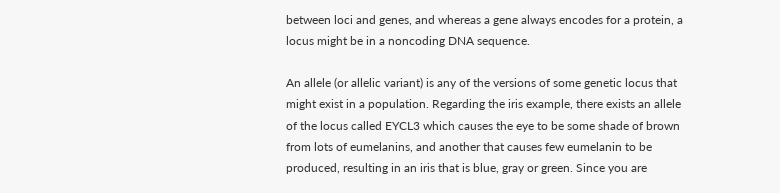between loci and genes, and whereas a gene always encodes for a protein, a locus might be in a noncoding DNA sequence.

An allele (or allelic variant) is any of the versions of some genetic locus that might exist in a population. Regarding the iris example, there exists an allele of the locus called EYCL3 which causes the eye to be some shade of brown from lots of eumelanins, and another that causes few eumelanin to be produced, resulting in an iris that is blue, gray or green. Since you are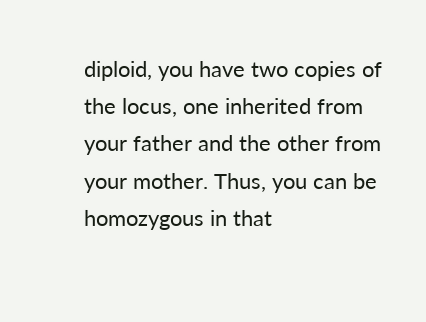diploid, you have two copies of the locus, one inherited from your father and the other from your mother. Thus, you can be homozygous in that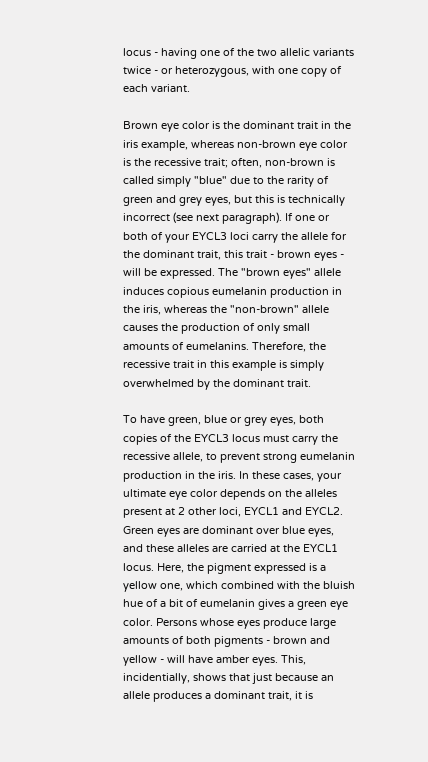locus - having one of the two allelic variants twice - or heterozygous, with one copy of each variant.

Brown eye color is the dominant trait in the iris example, whereas non-brown eye color is the recessive trait; often, non-brown is called simply "blue" due to the rarity of green and grey eyes, but this is technically incorrect (see next paragraph). If one or both of your EYCL3 loci carry the allele for the dominant trait, this trait - brown eyes - will be expressed. The "brown eyes" allele induces copious eumelanin production in the iris, whereas the "non-brown" allele causes the production of only small amounts of eumelanins. Therefore, the recessive trait in this example is simply overwhelmed by the dominant trait.

To have green, blue or grey eyes, both copies of the EYCL3 locus must carry the recessive allele, to prevent strong eumelanin production in the iris. In these cases, your ultimate eye color depends on the alleles present at 2 other loci, EYCL1 and EYCL2. Green eyes are dominant over blue eyes, and these alleles are carried at the EYCL1 locus. Here, the pigment expressed is a yellow one, which combined with the bluish hue of a bit of eumelanin gives a green eye color. Persons whose eyes produce large amounts of both pigments - brown and yellow - will have amber eyes. This, incidentially, shows that just because an allele produces a dominant trait, it is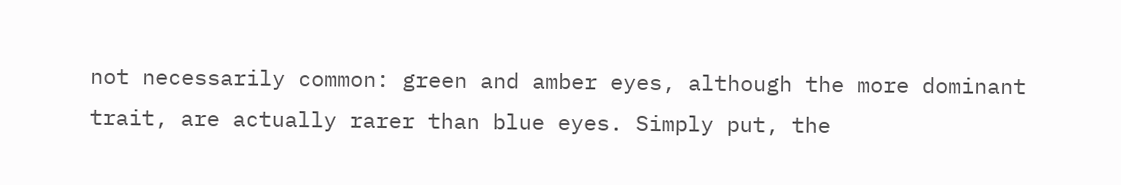not necessarily common: green and amber eyes, although the more dominant trait, are actually rarer than blue eyes. Simply put, the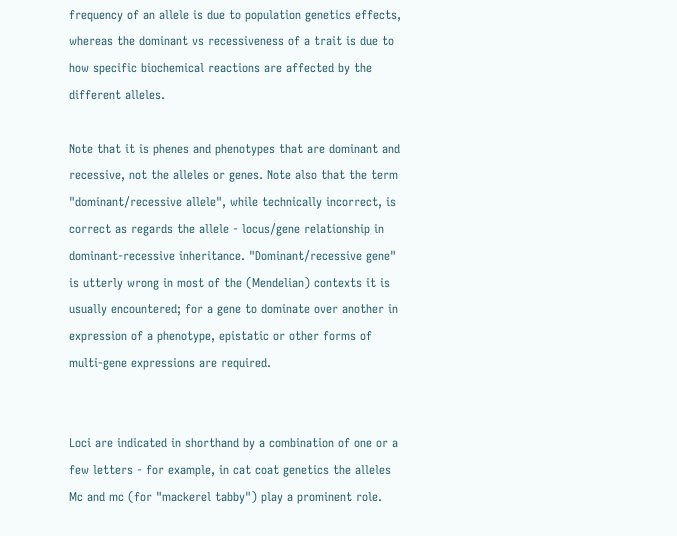frequency of an allele is due to population genetics effects, whereas the dominant vs recessiveness of a trait is due to how specific biochemical reactions are affected by the different alleles.

Note that it is phenes and phenotypes that are dominant and recessive, not the alleles or genes. Note also that the term "dominant/recessive allele", while technically incorrect, is correct as regards the allele - locus/gene relationship in dominant-recessive inheritance. "Dominant/recessive gene" is utterly wrong in most of the (Mendelian) contexts it is usually encountered; for a gene to dominate over another in expression of a phenotype, epistatic or other forms of multi-gene expressions are required.


Loci are indicated in shorthand by a combination of one or a few letters - for example, in cat coat genetics the alleles Mc and mc (for "mackerel tabby") play a prominent role.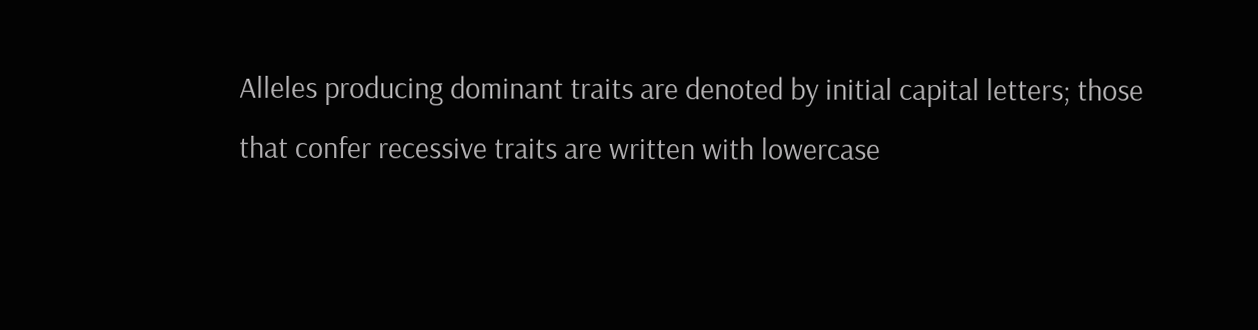Alleles producing dominant traits are denoted by initial capital letters; those that confer recessive traits are written with lowercase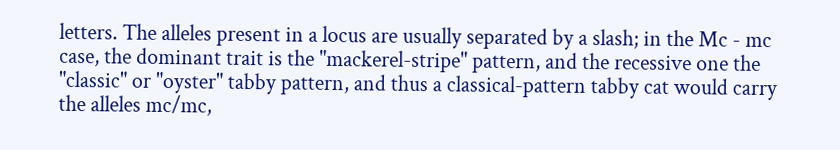letters. The alleles present in a locus are usually separated by a slash; in the Mc - mc case, the dominant trait is the "mackerel-stripe" pattern, and the recessive one the "classic" or "oyster" tabby pattern, and thus a classical-pattern tabby cat would carry the alleles mc/mc,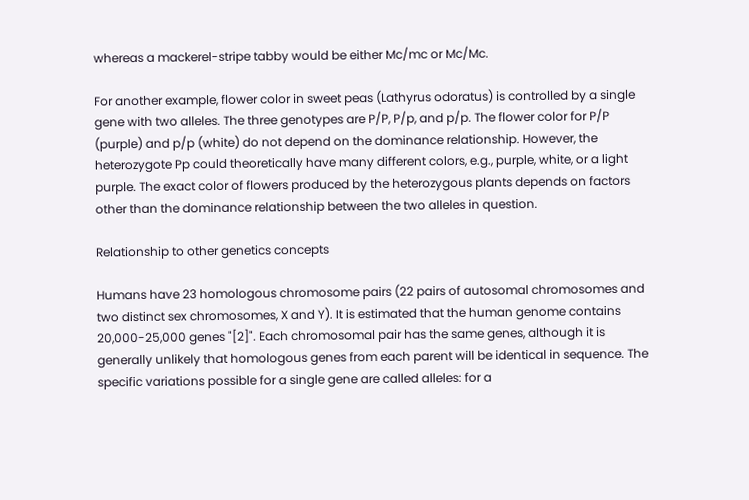whereas a mackerel-stripe tabby would be either Mc/mc or Mc/Mc.

For another example, flower color in sweet peas (Lathyrus odoratus) is controlled by a single gene with two alleles. The three genotypes are P/P, P/p, and p/p. The flower color for P/P (purple) and p/p (white) do not depend on the dominance relationship. However, the heterozygote Pp could theoretically have many different colors, e.g., purple, white, or a light purple. The exact color of flowers produced by the heterozygous plants depends on factors other than the dominance relationship between the two alleles in question.

Relationship to other genetics concepts

Humans have 23 homologous chromosome pairs (22 pairs of autosomal chromosomes and two distinct sex chromosomes, X and Y). It is estimated that the human genome contains 20,000-25,000 genes "[2]". Each chromosomal pair has the same genes, although it is generally unlikely that homologous genes from each parent will be identical in sequence. The specific variations possible for a single gene are called alleles: for a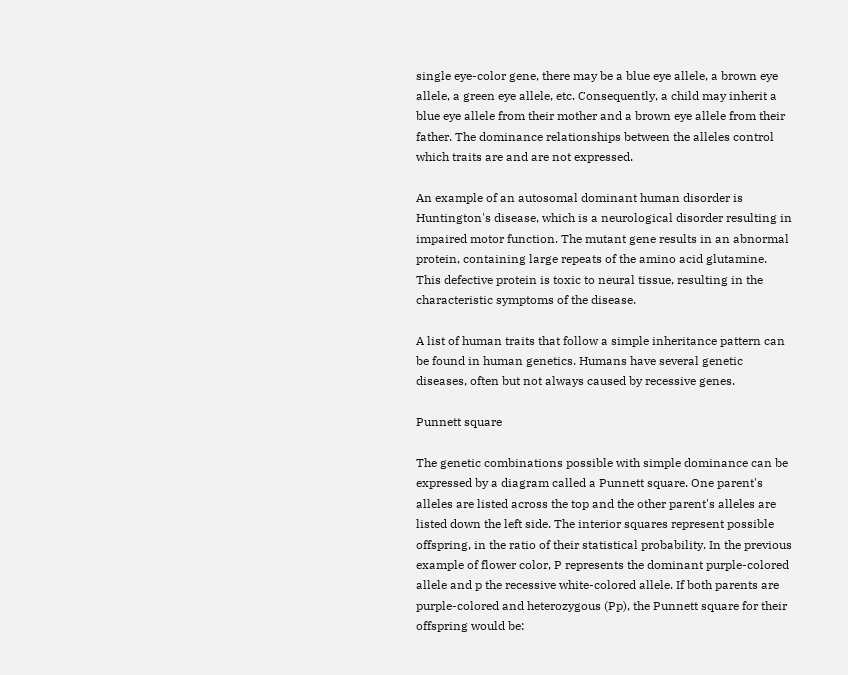single eye-color gene, there may be a blue eye allele, a brown eye allele, a green eye allele, etc. Consequently, a child may inherit a blue eye allele from their mother and a brown eye allele from their father. The dominance relationships between the alleles control which traits are and are not expressed.

An example of an autosomal dominant human disorder is Huntington's disease, which is a neurological disorder resulting in impaired motor function. The mutant gene results in an abnormal protein, containing large repeats of the amino acid glutamine. This defective protein is toxic to neural tissue, resulting in the characteristic symptoms of the disease.

A list of human traits that follow a simple inheritance pattern can be found in human genetics. Humans have several genetic diseases, often but not always caused by recessive genes.

Punnett square

The genetic combinations possible with simple dominance can be expressed by a diagram called a Punnett square. One parent's alleles are listed across the top and the other parent's alleles are listed down the left side. The interior squares represent possible offspring, in the ratio of their statistical probability. In the previous example of flower color, P represents the dominant purple-colored allele and p the recessive white-colored allele. If both parents are purple-colored and heterozygous (Pp), the Punnett square for their offspring would be: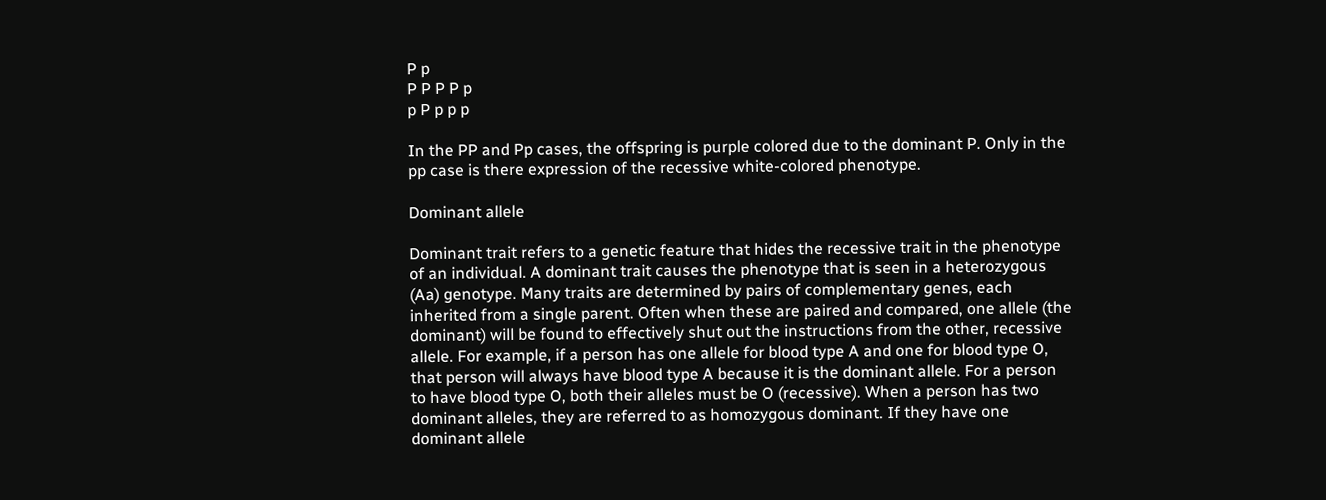P p
P P P P p
p P p p p

In the PP and Pp cases, the offspring is purple colored due to the dominant P. Only in the pp case is there expression of the recessive white-colored phenotype.

Dominant allele

Dominant trait refers to a genetic feature that hides the recessive trait in the phenotype of an individual. A dominant trait causes the phenotype that is seen in a heterozygous (Aa) genotype. Many traits are determined by pairs of complementary genes, each inherited from a single parent. Often when these are paired and compared, one allele (the dominant) will be found to effectively shut out the instructions from the other, recessive allele. For example, if a person has one allele for blood type A and one for blood type O, that person will always have blood type A because it is the dominant allele. For a person to have blood type O, both their alleles must be O (recessive). When a person has two dominant alleles, they are referred to as homozygous dominant. If they have one dominant allele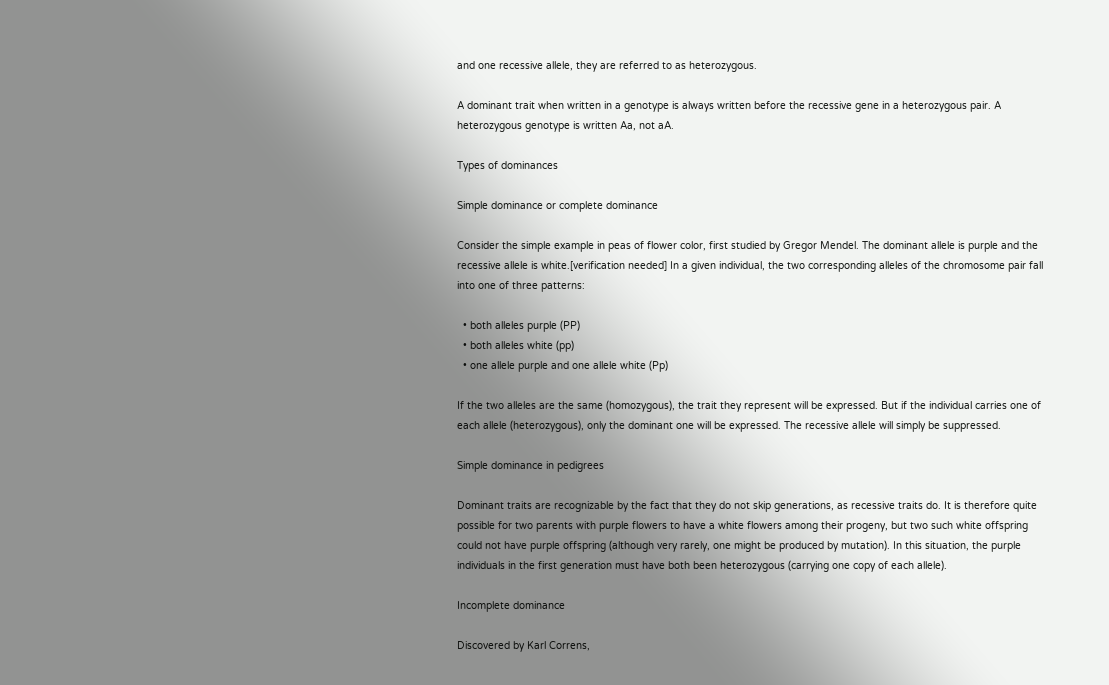and one recessive allele, they are referred to as heterozygous.

A dominant trait when written in a genotype is always written before the recessive gene in a heterozygous pair. A heterozygous genotype is written Aa, not aA.

Types of dominances

Simple dominance or complete dominance

Consider the simple example in peas of flower color, first studied by Gregor Mendel. The dominant allele is purple and the recessive allele is white.[verification needed] In a given individual, the two corresponding alleles of the chromosome pair fall into one of three patterns:

  • both alleles purple (PP)
  • both alleles white (pp)
  • one allele purple and one allele white (Pp)

If the two alleles are the same (homozygous), the trait they represent will be expressed. But if the individual carries one of each allele (heterozygous), only the dominant one will be expressed. The recessive allele will simply be suppressed.

Simple dominance in pedigrees

Dominant traits are recognizable by the fact that they do not skip generations, as recessive traits do. It is therefore quite possible for two parents with purple flowers to have a white flowers among their progeny, but two such white offspring could not have purple offspring (although very rarely, one might be produced by mutation). In this situation, the purple individuals in the first generation must have both been heterozygous (carrying one copy of each allele).

Incomplete dominance

Discovered by Karl Correns,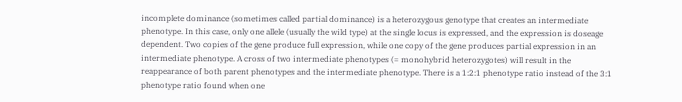incomplete dominance (sometimes called partial dominance) is a heterozygous genotype that creates an intermediate phenotype. In this case, only one allele (usually the wild type) at the single locus is expressed, and the expression is doseage dependent. Two copies of the gene produce full expression, while one copy of the gene produces partial expression in an intermediate phenotype. A cross of two intermediate phenotypes (= monohybrid heterozygotes) will result in the reappearance of both parent phenotypes and the intermediate phenotype. There is a 1:2:1 phenotype ratio instead of the 3:1 phenotype ratio found when one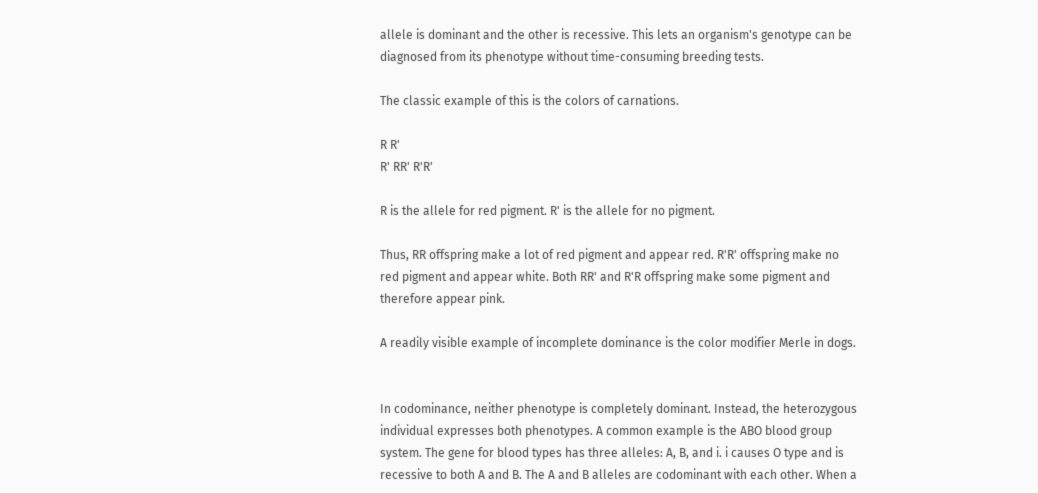allele is dominant and the other is recessive. This lets an organism's genotype can be diagnosed from its phenotype without time-consuming breeding tests.

The classic example of this is the colors of carnations.

R R'
R' RR' R'R'

R is the allele for red pigment. R' is the allele for no pigment.

Thus, RR offspring make a lot of red pigment and appear red. R'R' offspring make no red pigment and appear white. Both RR' and R'R offspring make some pigment and therefore appear pink.

A readily visible example of incomplete dominance is the color modifier Merle in dogs.


In codominance, neither phenotype is completely dominant. Instead, the heterozygous individual expresses both phenotypes. A common example is the ABO blood group system. The gene for blood types has three alleles: A, B, and i. i causes O type and is recessive to both A and B. The A and B alleles are codominant with each other. When a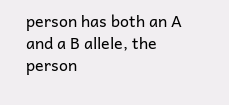person has both an A and a B allele, the person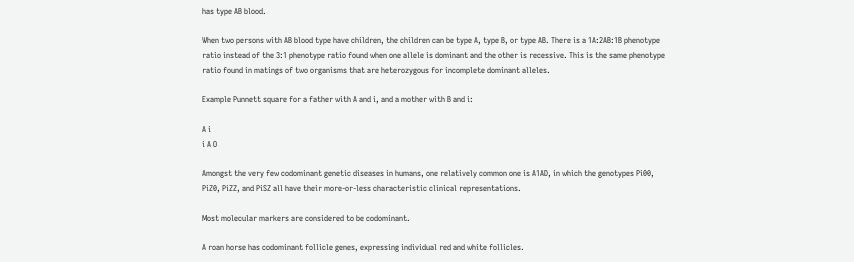has type AB blood.

When two persons with AB blood type have children, the children can be type A, type B, or type AB. There is a 1A:2AB:1B phenotype ratio instead of the 3:1 phenotype ratio found when one allele is dominant and the other is recessive. This is the same phenotype ratio found in matings of two organisms that are heterozygous for incomplete dominant alleles.

Example Punnett square for a father with A and i, and a mother with B and i:

A i
i A O

Amongst the very few codominant genetic diseases in humans, one relatively common one is A1AD, in which the genotypes Pi00, PiZ0, PiZZ, and PiSZ all have their more-or-less characteristic clinical representations.

Most molecular markers are considered to be codominant.

A roan horse has codominant follicle genes, expressing individual red and white follicles.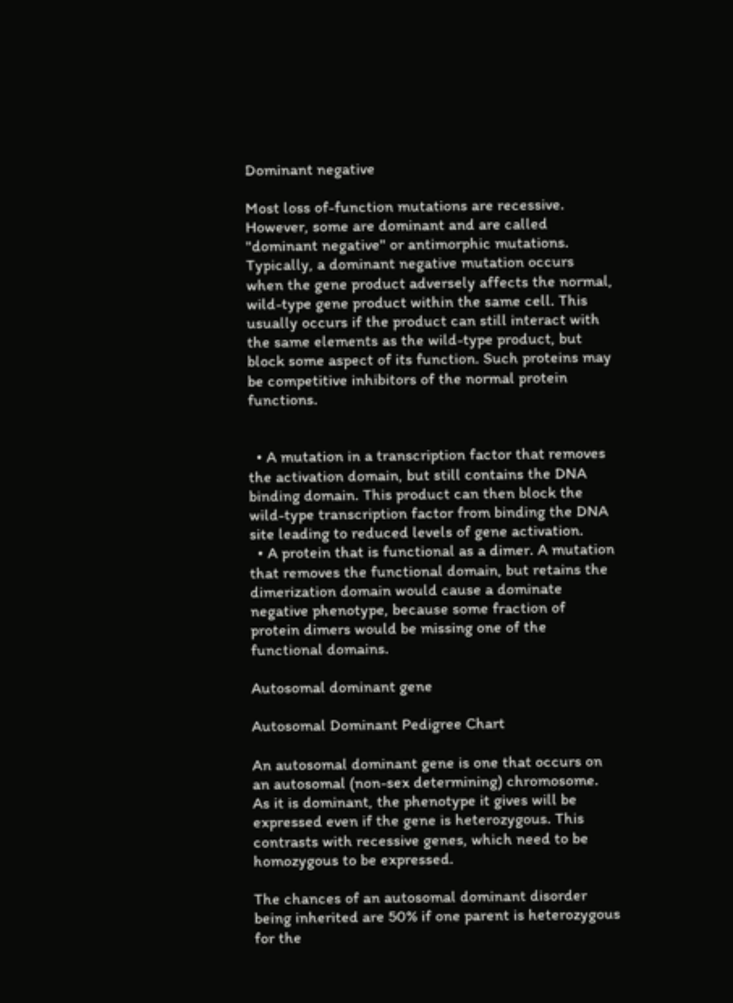Dominant negative

Most loss of-function mutations are recessive. However, some are dominant and are called "dominant negative" or antimorphic mutations. Typically, a dominant negative mutation occurs when the gene product adversely affects the normal, wild-type gene product within the same cell. This usually occurs if the product can still interact with the same elements as the wild-type product, but block some aspect of its function. Such proteins may be competitive inhibitors of the normal protein functions.


  • A mutation in a transcription factor that removes the activation domain, but still contains the DNA binding domain. This product can then block the wild-type transcription factor from binding the DNA site leading to reduced levels of gene activation.
  • A protein that is functional as a dimer. A mutation that removes the functional domain, but retains the dimerization domain would cause a dominate negative phenotype, because some fraction of protein dimers would be missing one of the functional domains.

Autosomal dominant gene

Autosomal Dominant Pedigree Chart

An autosomal dominant gene is one that occurs on an autosomal (non-sex determining) chromosome. As it is dominant, the phenotype it gives will be expressed even if the gene is heterozygous. This contrasts with recessive genes, which need to be homozygous to be expressed.

The chances of an autosomal dominant disorder being inherited are 50% if one parent is heterozygous for the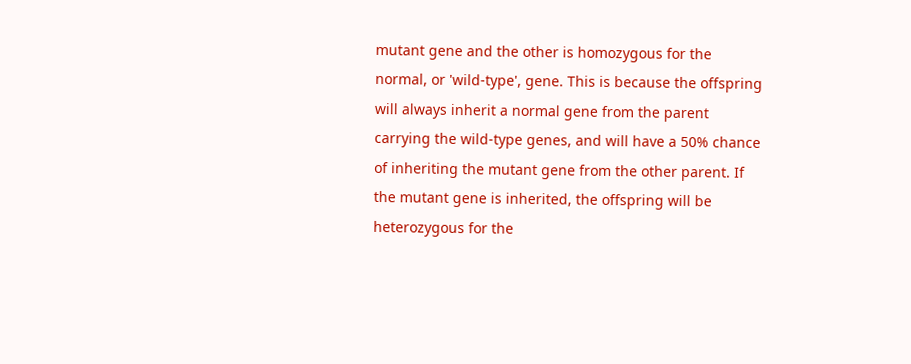mutant gene and the other is homozygous for the normal, or 'wild-type', gene. This is because the offspring will always inherit a normal gene from the parent carrying the wild-type genes, and will have a 50% chance of inheriting the mutant gene from the other parent. If the mutant gene is inherited, the offspring will be heterozygous for the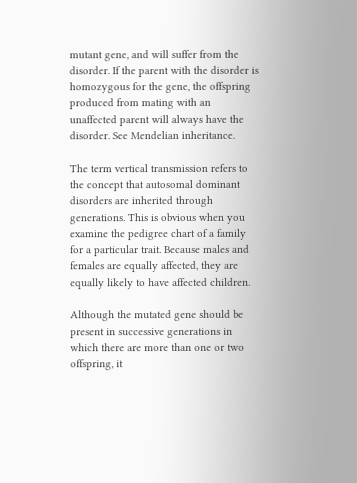mutant gene, and will suffer from the disorder. If the parent with the disorder is homozygous for the gene, the offspring produced from mating with an unaffected parent will always have the disorder. See Mendelian inheritance.

The term vertical transmission refers to the concept that autosomal dominant disorders are inherited through generations. This is obvious when you examine the pedigree chart of a family for a particular trait. Because males and females are equally affected, they are equally likely to have affected children.

Although the mutated gene should be present in successive generations in which there are more than one or two offspring, it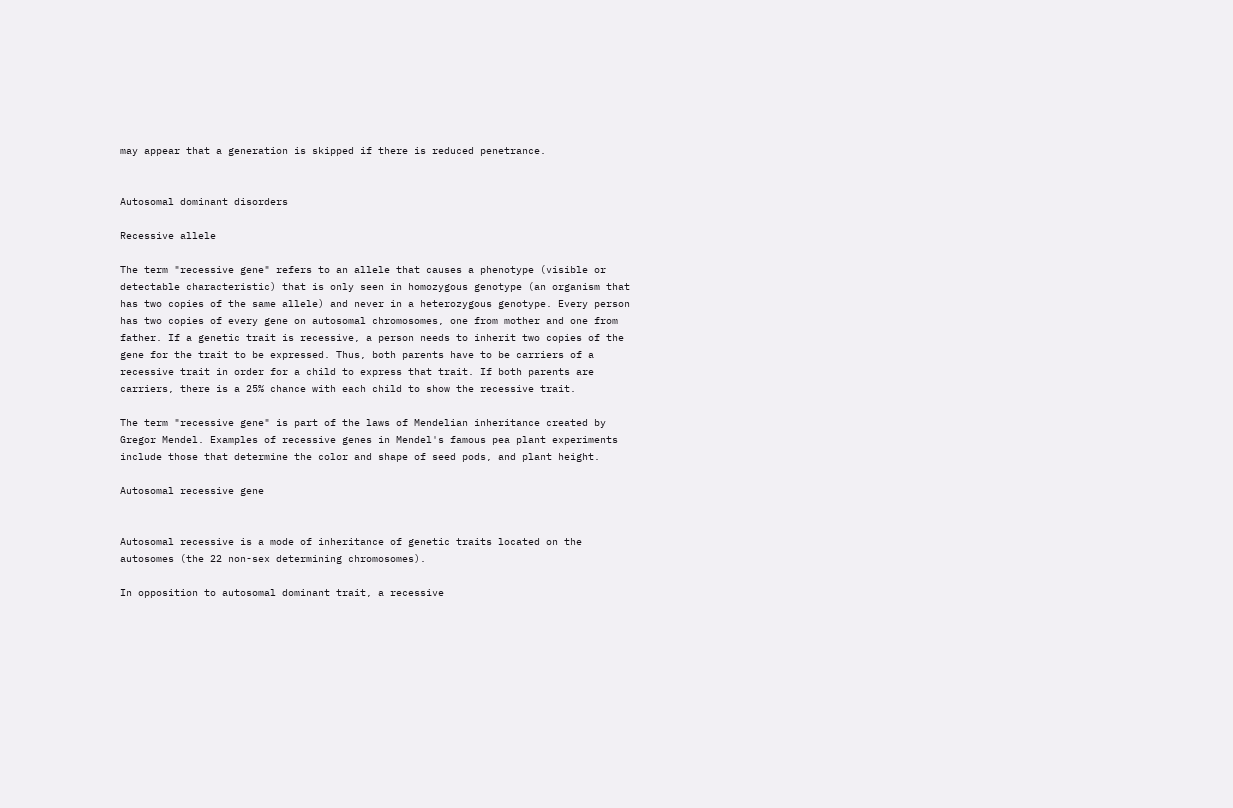may appear that a generation is skipped if there is reduced penetrance.


Autosomal dominant disorders

Recessive allele

The term "recessive gene" refers to an allele that causes a phenotype (visible or detectable characteristic) that is only seen in homozygous genotype (an organism that has two copies of the same allele) and never in a heterozygous genotype. Every person has two copies of every gene on autosomal chromosomes, one from mother and one from father. If a genetic trait is recessive, a person needs to inherit two copies of the gene for the trait to be expressed. Thus, both parents have to be carriers of a recessive trait in order for a child to express that trait. If both parents are carriers, there is a 25% chance with each child to show the recessive trait.

The term "recessive gene" is part of the laws of Mendelian inheritance created by Gregor Mendel. Examples of recessive genes in Mendel's famous pea plant experiments include those that determine the color and shape of seed pods, and plant height.

Autosomal recessive gene


Autosomal recessive is a mode of inheritance of genetic traits located on the autosomes (the 22 non-sex determining chromosomes).

In opposition to autosomal dominant trait, a recessive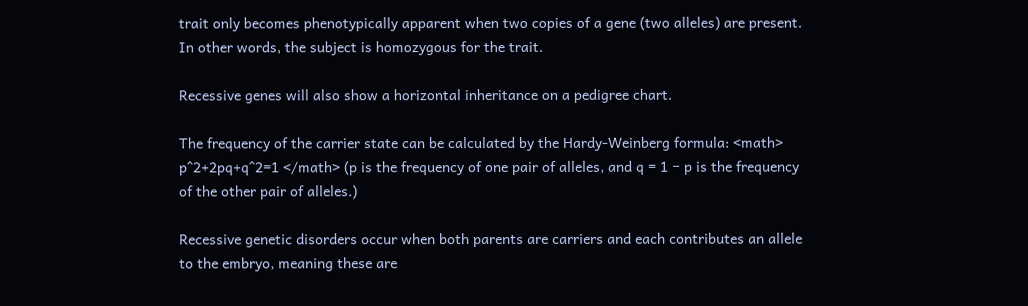trait only becomes phenotypically apparent when two copies of a gene (two alleles) are present. In other words, the subject is homozygous for the trait.

Recessive genes will also show a horizontal inheritance on a pedigree chart.

The frequency of the carrier state can be calculated by the Hardy-Weinberg formula: <math> p^2+2pq+q^2=1 </math> (p is the frequency of one pair of alleles, and q = 1 − p is the frequency of the other pair of alleles.)

Recessive genetic disorders occur when both parents are carriers and each contributes an allele to the embryo, meaning these are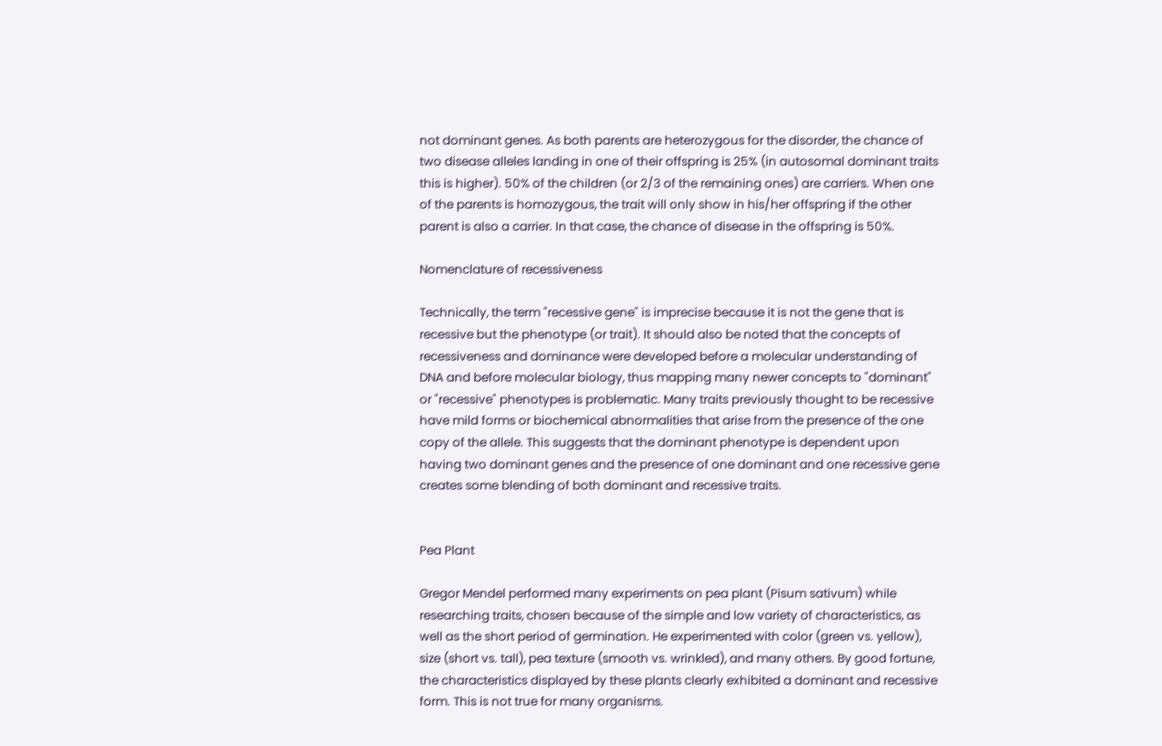not dominant genes. As both parents are heterozygous for the disorder, the chance of two disease alleles landing in one of their offspring is 25% (in autosomal dominant traits this is higher). 50% of the children (or 2/3 of the remaining ones) are carriers. When one of the parents is homozygous, the trait will only show in his/her offspring if the other parent is also a carrier. In that case, the chance of disease in the offspring is 50%.

Nomenclature of recessiveness

Technically, the term "recessive gene" is imprecise because it is not the gene that is recessive but the phenotype (or trait). It should also be noted that the concepts of recessiveness and dominance were developed before a molecular understanding of DNA and before molecular biology, thus mapping many newer concepts to "dominant" or "recessive" phenotypes is problematic. Many traits previously thought to be recessive have mild forms or biochemical abnormalities that arise from the presence of the one copy of the allele. This suggests that the dominant phenotype is dependent upon having two dominant genes and the presence of one dominant and one recessive gene creates some blending of both dominant and recessive traits.


Pea Plant

Gregor Mendel performed many experiments on pea plant (Pisum sativum) while researching traits, chosen because of the simple and low variety of characteristics, as well as the short period of germination. He experimented with color (green vs. yellow), size (short vs. tall), pea texture (smooth vs. wrinkled), and many others. By good fortune, the characteristics displayed by these plants clearly exhibited a dominant and recessive form. This is not true for many organisms.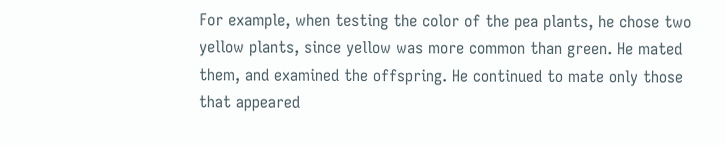For example, when testing the color of the pea plants, he chose two yellow plants, since yellow was more common than green. He mated them, and examined the offspring. He continued to mate only those that appeared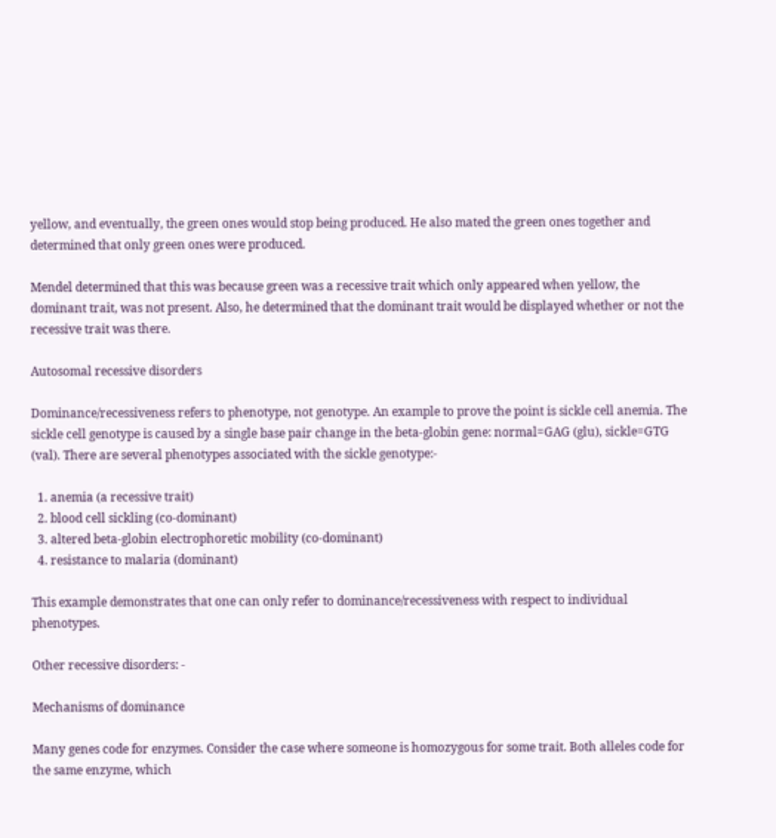yellow, and eventually, the green ones would stop being produced. He also mated the green ones together and determined that only green ones were produced.

Mendel determined that this was because green was a recessive trait which only appeared when yellow, the dominant trait, was not present. Also, he determined that the dominant trait would be displayed whether or not the recessive trait was there.

Autosomal recessive disorders

Dominance/recessiveness refers to phenotype, not genotype. An example to prove the point is sickle cell anemia. The sickle cell genotype is caused by a single base pair change in the beta-globin gene: normal=GAG (glu), sickle=GTG (val). There are several phenotypes associated with the sickle genotype:-

  1. anemia (a recessive trait)
  2. blood cell sickling (co-dominant)
  3. altered beta-globin electrophoretic mobility (co-dominant)
  4. resistance to malaria (dominant)

This example demonstrates that one can only refer to dominance/recessiveness with respect to individual phenotypes.

Other recessive disorders: -

Mechanisms of dominance

Many genes code for enzymes. Consider the case where someone is homozygous for some trait. Both alleles code for the same enzyme, which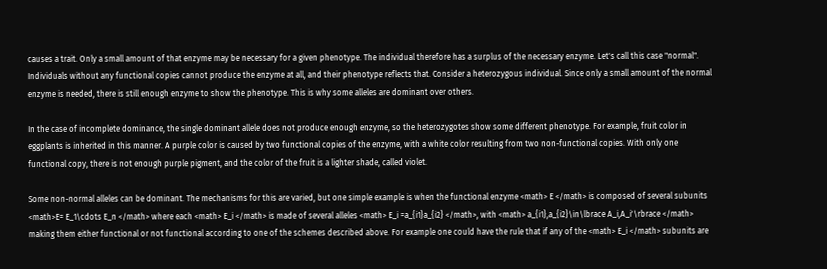causes a trait. Only a small amount of that enzyme may be necessary for a given phenotype. The individual therefore has a surplus of the necessary enzyme. Let's call this case "normal". Individuals without any functional copies cannot produce the enzyme at all, and their phenotype reflects that. Consider a heterozygous individual. Since only a small amount of the normal enzyme is needed, there is still enough enzyme to show the phenotype. This is why some alleles are dominant over others.

In the case of incomplete dominance, the single dominant allele does not produce enough enzyme, so the heterozygotes show some different phenotype. For example, fruit color in eggplants is inherited in this manner. A purple color is caused by two functional copies of the enzyme, with a white color resulting from two non-functional copies. With only one functional copy, there is not enough purple pigment, and the color of the fruit is a lighter shade, called violet.

Some non-normal alleles can be dominant. The mechanisms for this are varied, but one simple example is when the functional enzyme <math> E </math> is composed of several subunits <math>E= E_1\cdots E_n </math> where each <math> E_i </math> is made of several alleles <math> E_i =a_{i1}a_{i2} </math>, with <math> a_{i1},a_{i2}\in\lbrace A_i,A_i'\rbrace </math> making them either functional or not functional according to one of the schemes described above. For example one could have the rule that if any of the <math> E_i </math> subunits are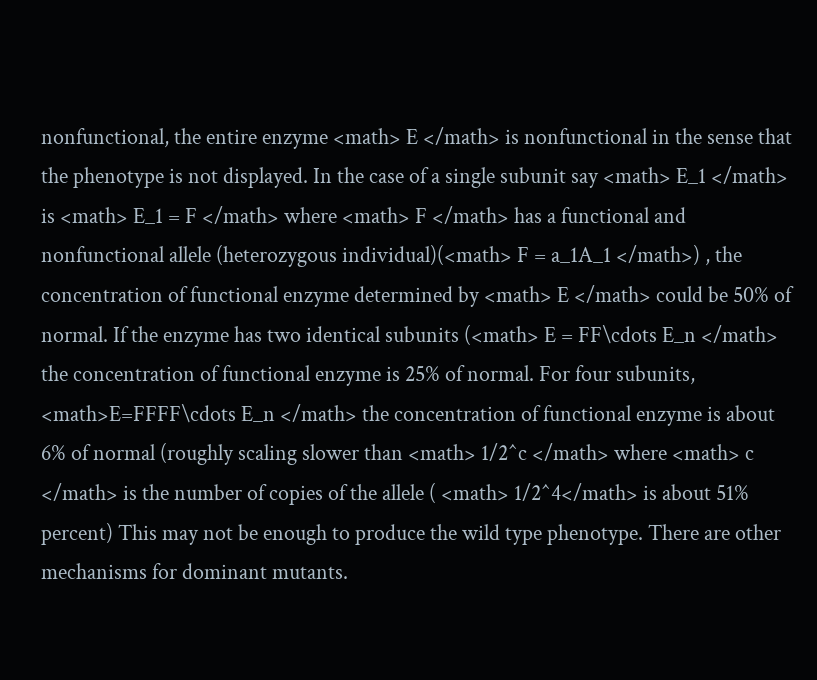nonfunctional, the entire enzyme <math> E </math> is nonfunctional in the sense that the phenotype is not displayed. In the case of a single subunit say <math> E_1 </math> is <math> E_1 = F </math> where <math> F </math> has a functional and nonfunctional allele (heterozygous individual)(<math> F = a_1A_1 </math>) , the concentration of functional enzyme determined by <math> E </math> could be 50% of normal. If the enzyme has two identical subunits (<math> E = FF\cdots E_n </math> the concentration of functional enzyme is 25% of normal. For four subunits, <math>E=FFFF\cdots E_n </math> the concentration of functional enzyme is about 6% of normal (roughly scaling slower than <math> 1/2^c </math> where <math> c </math> is the number of copies of the allele ( <math> 1/2^4</math> is about 51% percent) This may not be enough to produce the wild type phenotype. There are other mechanisms for dominant mutants.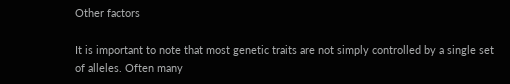Other factors

It is important to note that most genetic traits are not simply controlled by a single set of alleles. Often many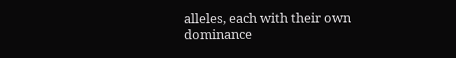alleles, each with their own dominance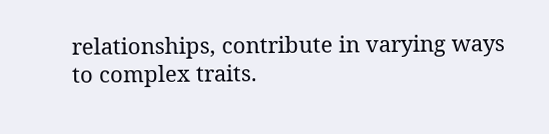relationships, contribute in varying ways to complex traits.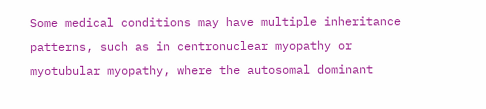Some medical conditions may have multiple inheritance patterns, such as in centronuclear myopathy or myotubular myopathy, where the autosomal dominant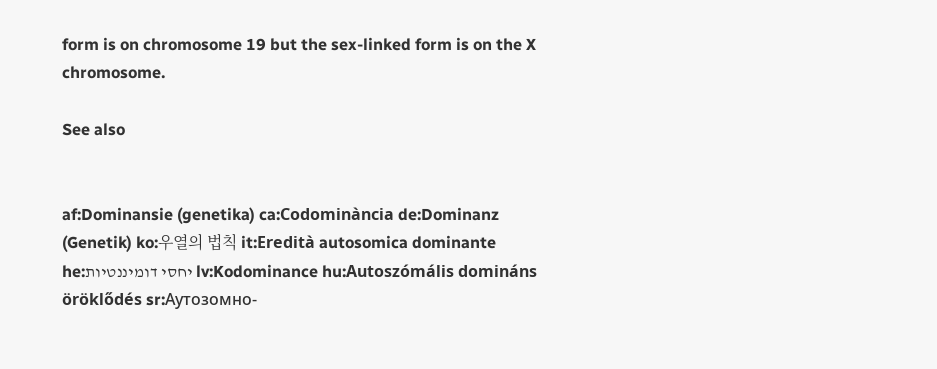form is on chromosome 19 but the sex-linked form is on the X chromosome.

See also


af:Dominansie (genetika) ca:Codominància de:Dominanz (Genetik) ko:우열의 법칙 it:Eredità autosomica dominante he:יחסי דומיננטיות lv:Kodominance hu:Autoszómális domináns öröklődés sr:Аутозомно-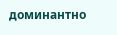доминантно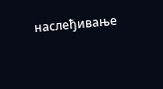наслеђивање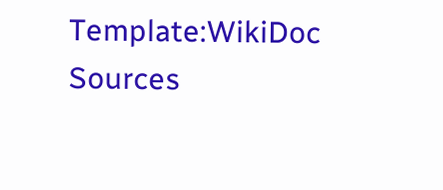Template:WikiDoc Sources